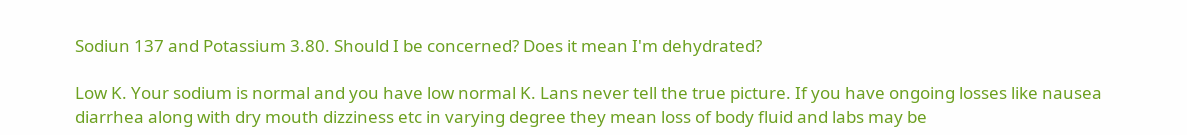Sodiun 137 and Potassium 3.80. Should I be concerned? Does it mean I'm dehydrated?

Low K. Your sodium is normal and you have low normal K. Lans never tell the true picture. If you have ongoing losses like nausea diarrhea along with dry mouth dizziness etc in varying degree they mean loss of body fluid and labs may be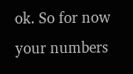ok. So for now your numbers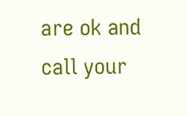are ok and call your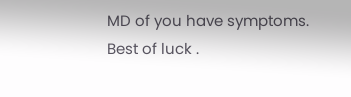MD of you have symptoms. Best of luck .